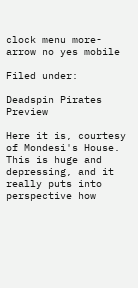clock menu more-arrow no yes mobile

Filed under:

Deadspin Pirates Preview

Here it is, courtesy of Mondesi's House. This is huge and depressing, and it really puts into perspective how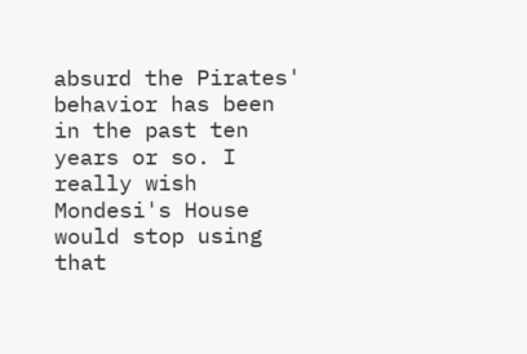absurd the Pirates' behavior has been in the past ten years or so. I really wish Mondesi's House would stop using that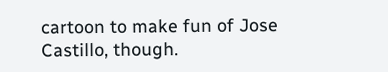cartoon to make fun of Jose Castillo, though.